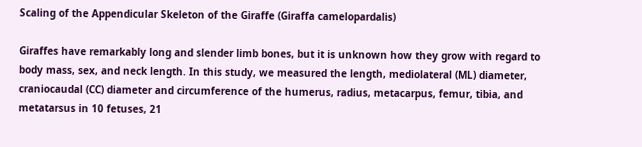Scaling of the Appendicular Skeleton of the Giraffe (Giraffa camelopardalis)

Giraffes have remarkably long and slender limb bones, but it is unknown how they grow with regard to body mass, sex, and neck length. In this study, we measured the length, mediolateral (ML) diameter, craniocaudal (CC) diameter and circumference of the humerus, radius, metacarpus, femur, tibia, and metatarsus in 10 fetuses, 21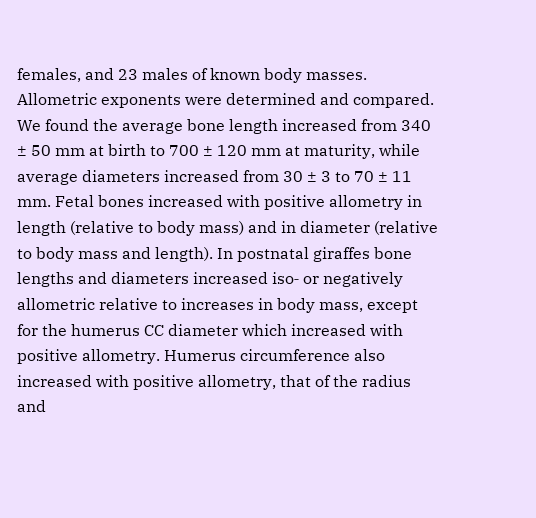females, and 23 males of known body masses. Allometric exponents were determined and compared. We found the average bone length increased from 340 ± 50 mm at birth to 700 ± 120 mm at maturity, while average diameters increased from 30 ± 3 to 70 ± 11 mm. Fetal bones increased with positive allometry in length (relative to body mass) and in diameter (relative to body mass and length). In postnatal giraffes bone lengths and diameters increased iso‐ or negatively allometric relative to increases in body mass, except for the humerus CC diameter which increased with positive allometry. Humerus circumference also increased with positive allometry, that of the radius and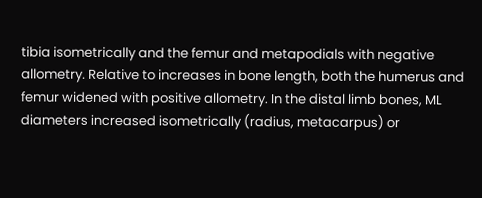tibia isometrically and the femur and metapodials with negative allometry. Relative to increases in bone length, both the humerus and femur widened with positive allometry. In the distal limb bones, ML diameters increased isometrically (radius, metacarpus) or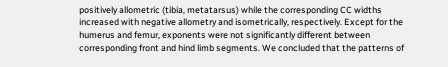positively allometric (tibia, metatarsus) while the corresponding CC widths increased with negative allometry and isometrically, respectively. Except for the humerus and femur, exponents were not significantly different between corresponding front and hind limb segments. We concluded that the patterns of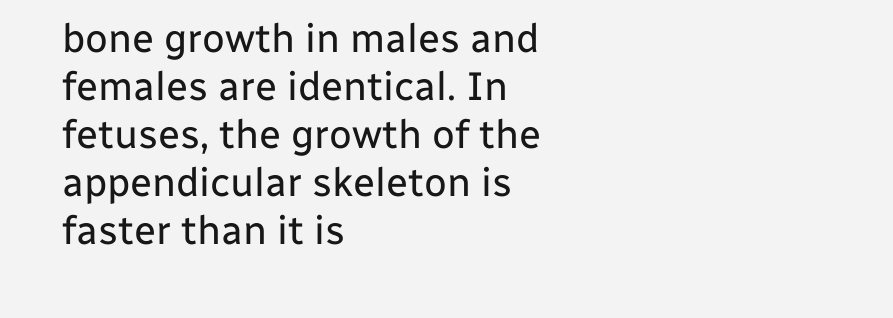bone growth in males and females are identical. In fetuses, the growth of the appendicular skeleton is faster than it is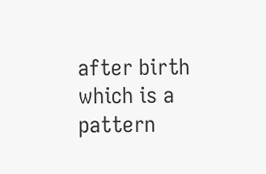after birth which is a pattern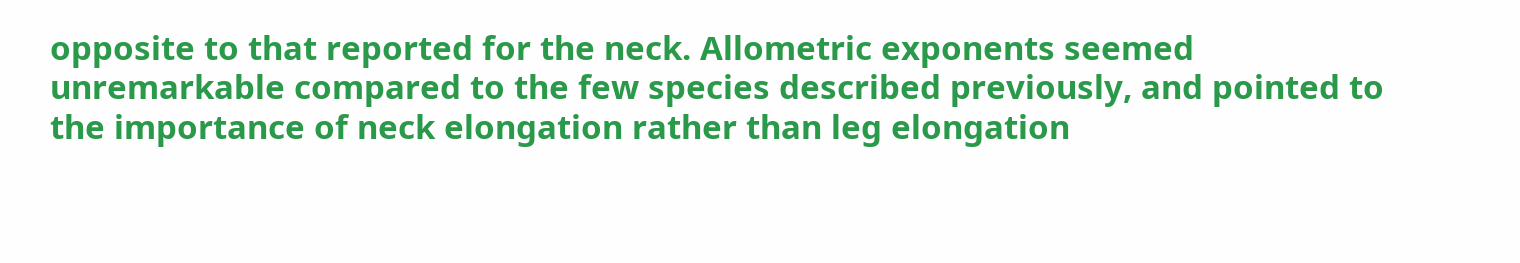opposite to that reported for the neck. Allometric exponents seemed unremarkable compared to the few species described previously, and pointed to the importance of neck elongation rather than leg elongation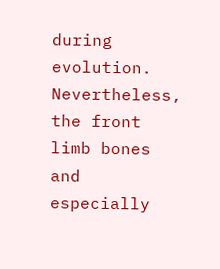during evolution. Nevertheless, the front limb bones and especially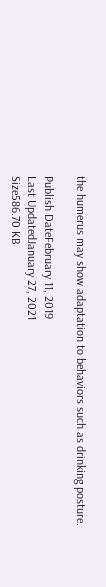the humerus may show adaptation to behaviors such as drinking posture.

Publish DateFebruary 11, 2019
Last UpdatedJanuary 27, 2021
Size586.70 KB